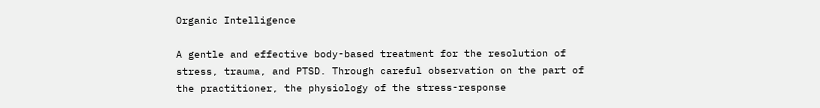Organic Intelligence

A gentle and effective body-based treatment for the resolution of stress, trauma, and PTSD. Through careful observation on the part of the practitioner, the physiology of the stress-response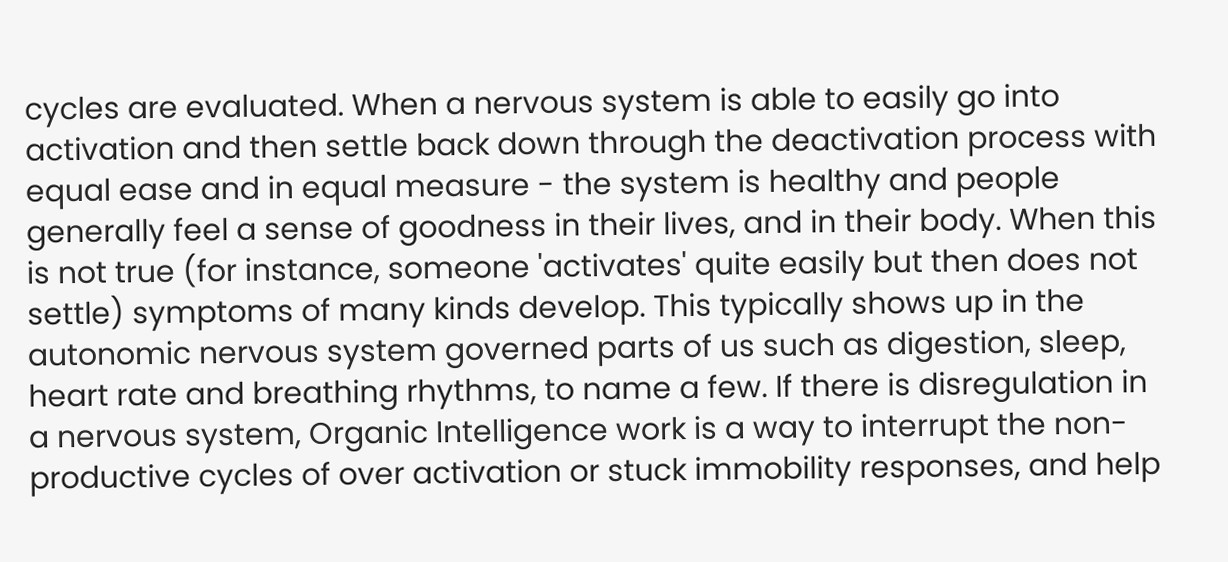cycles are evaluated. When a nervous system is able to easily go into activation and then settle back down through the deactivation process with equal ease and in equal measure - the system is healthy and people generally feel a sense of goodness in their lives, and in their body. When this is not true (for instance, someone 'activates' quite easily but then does not settle) symptoms of many kinds develop. This typically shows up in the autonomic nervous system governed parts of us such as digestion, sleep, heart rate and breathing rhythms, to name a few. If there is disregulation in a nervous system, Organic Intelligence work is a way to interrupt the non-productive cycles of over activation or stuck immobility responses, and help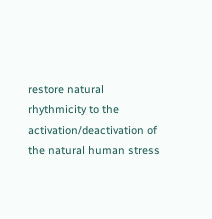restore natural rhythmicity to the activation/deactivation of the natural human stress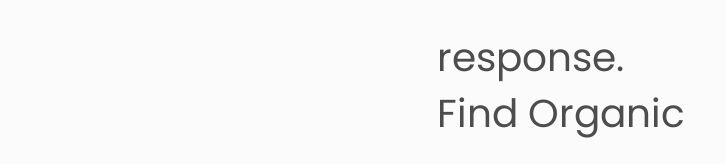response.
Find Organic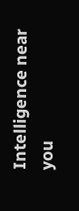Intelligence near you